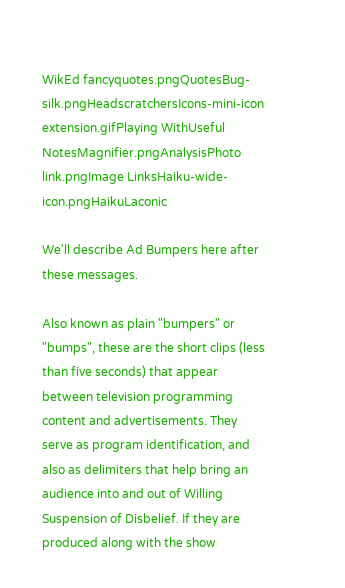WikEd fancyquotes.pngQuotesBug-silk.pngHeadscratchersIcons-mini-icon extension.gifPlaying WithUseful NotesMagnifier.pngAnalysisPhoto link.pngImage LinksHaiku-wide-icon.pngHaikuLaconic

We'll describe Ad Bumpers here after these messages.

Also known as plain "bumpers" or "bumps", these are the short clips (less than five seconds) that appear between television programming content and advertisements. They serve as program identification, and also as delimiters that help bring an audience into and out of Willing Suspension of Disbelief. If they are produced along with the show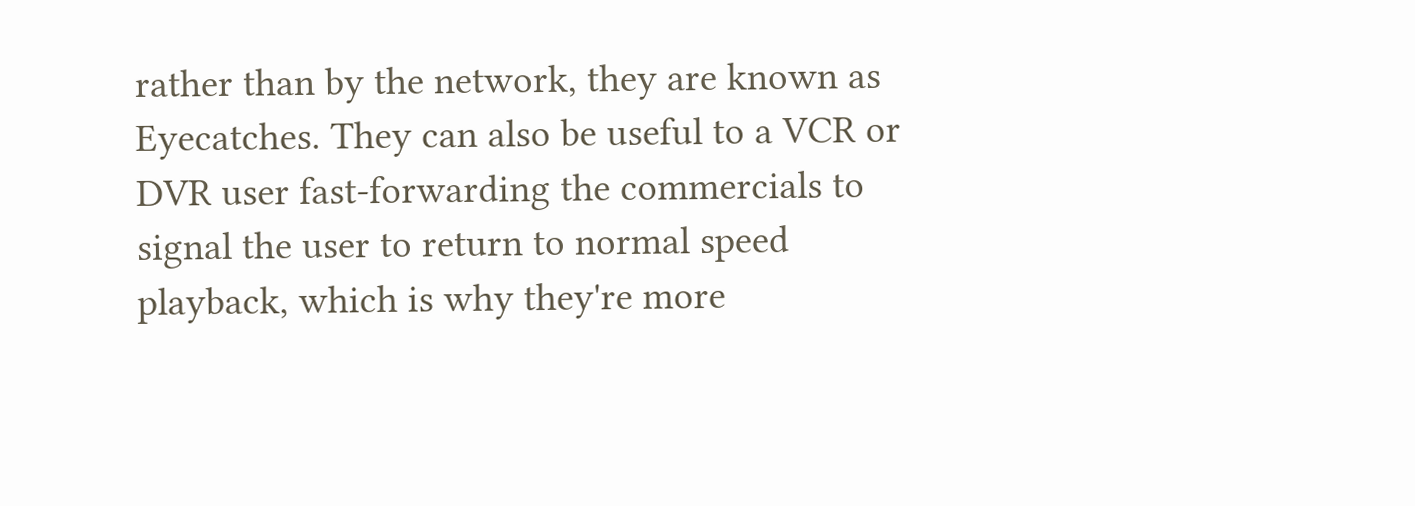rather than by the network, they are known as Eyecatches. They can also be useful to a VCR or DVR user fast-forwarding the commercials to signal the user to return to normal speed playback, which is why they're more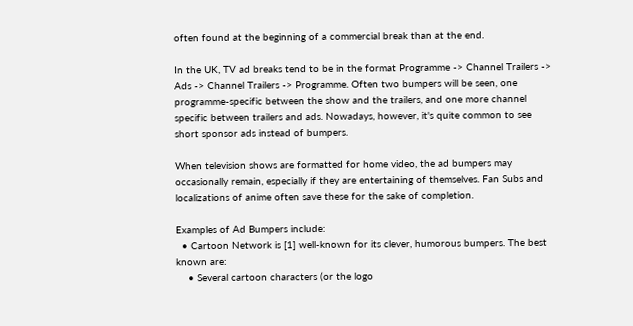often found at the beginning of a commercial break than at the end.

In the UK, TV ad breaks tend to be in the format Programme -> Channel Trailers -> Ads -> Channel Trailers -> Programme. Often two bumpers will be seen, one programme-specific between the show and the trailers, and one more channel specific between trailers and ads. Nowadays, however, it's quite common to see short sponsor ads instead of bumpers.

When television shows are formatted for home video, the ad bumpers may occasionally remain, especially if they are entertaining of themselves. Fan Subs and localizations of anime often save these for the sake of completion.

Examples of Ad Bumpers include:
  • Cartoon Network is [1] well-known for its clever, humorous bumpers. The best known are:
    • Several cartoon characters (or the logo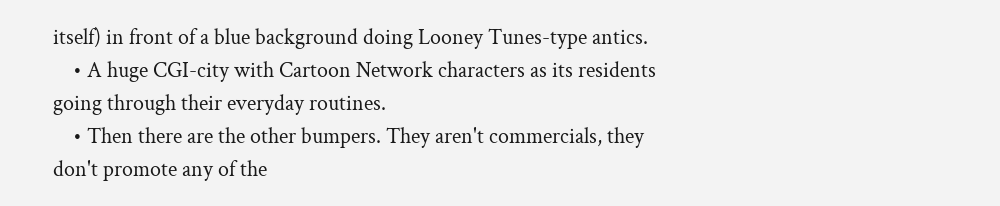itself) in front of a blue background doing Looney Tunes-type antics.
    • A huge CGI-city with Cartoon Network characters as its residents going through their everyday routines.
    • Then there are the other bumpers. They aren't commercials, they don't promote any of the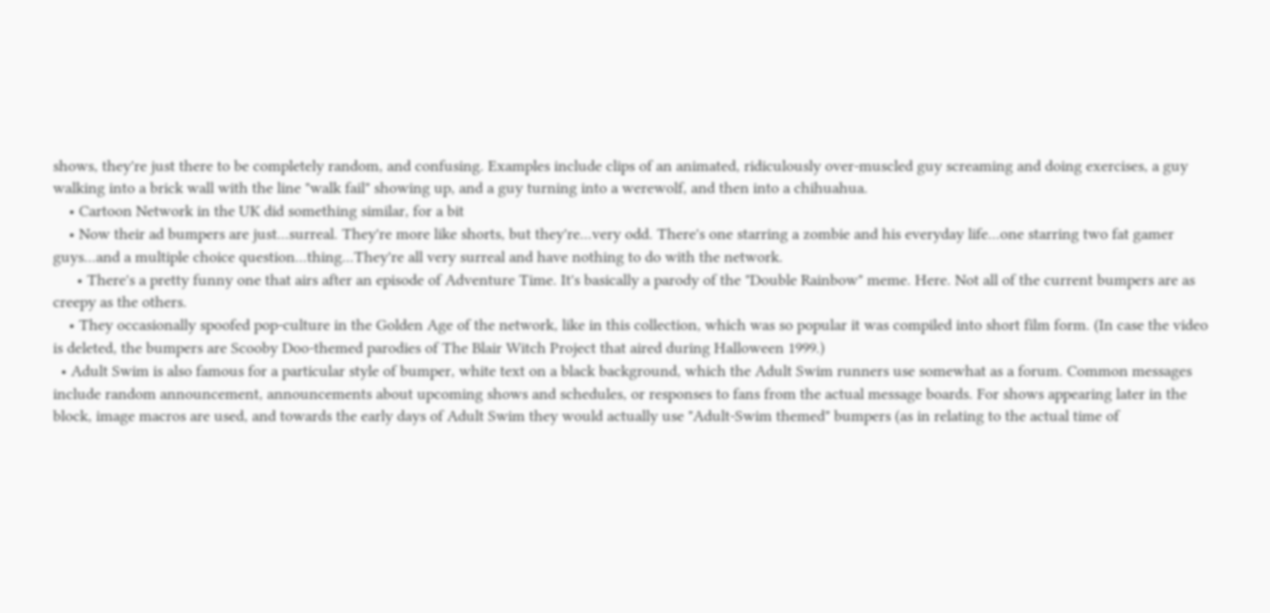shows, they're just there to be completely random, and confusing. Examples include clips of an animated, ridiculously over-muscled guy screaming and doing exercises, a guy walking into a brick wall with the line "walk fail" showing up, and a guy turning into a werewolf, and then into a chihuahua.
    • Cartoon Network in the UK did something similar, for a bit
    • Now their ad bumpers are just...surreal. They're more like shorts, but they're...very odd. There's one starring a zombie and his everyday life...one starring two fat gamer guys...and a multiple choice question...thing...They're all very surreal and have nothing to do with the network.
      • There's a pretty funny one that airs after an episode of Adventure Time. It's basically a parody of the "Double Rainbow" meme. Here. Not all of the current bumpers are as creepy as the others.
    • They occasionally spoofed pop-culture in the Golden Age of the network, like in this collection, which was so popular it was compiled into short film form. (In case the video is deleted, the bumpers are Scooby Doo-themed parodies of The Blair Witch Project that aired during Halloween 1999.)
  • Adult Swim is also famous for a particular style of bumper, white text on a black background, which the Adult Swim runners use somewhat as a forum. Common messages include random announcement, announcements about upcoming shows and schedules, or responses to fans from the actual message boards. For shows appearing later in the block, image macros are used, and towards the early days of Adult Swim they would actually use "Adult-Swim themed" bumpers (as in relating to the actual time of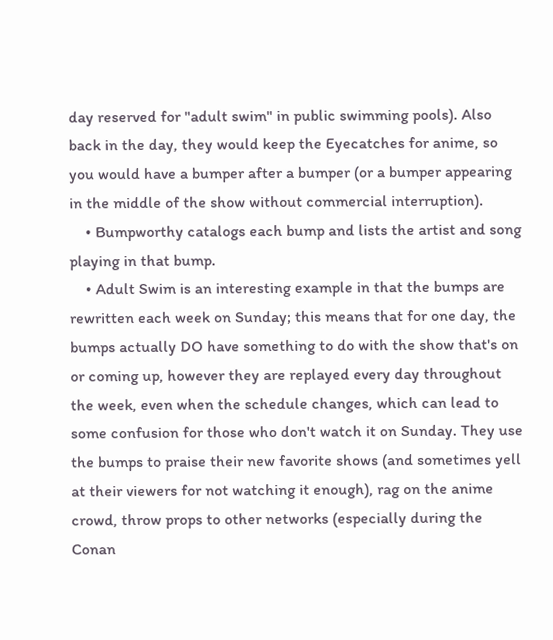day reserved for "adult swim" in public swimming pools). Also back in the day, they would keep the Eyecatches for anime, so you would have a bumper after a bumper (or a bumper appearing in the middle of the show without commercial interruption).
    • Bumpworthy catalogs each bump and lists the artist and song playing in that bump.
    • Adult Swim is an interesting example in that the bumps are rewritten each week on Sunday; this means that for one day, the bumps actually DO have something to do with the show that's on or coming up, however they are replayed every day throughout the week, even when the schedule changes, which can lead to some confusion for those who don't watch it on Sunday. They use the bumps to praise their new favorite shows (and sometimes yell at their viewers for not watching it enough), rag on the anime crowd, throw props to other networks (especially during the Conan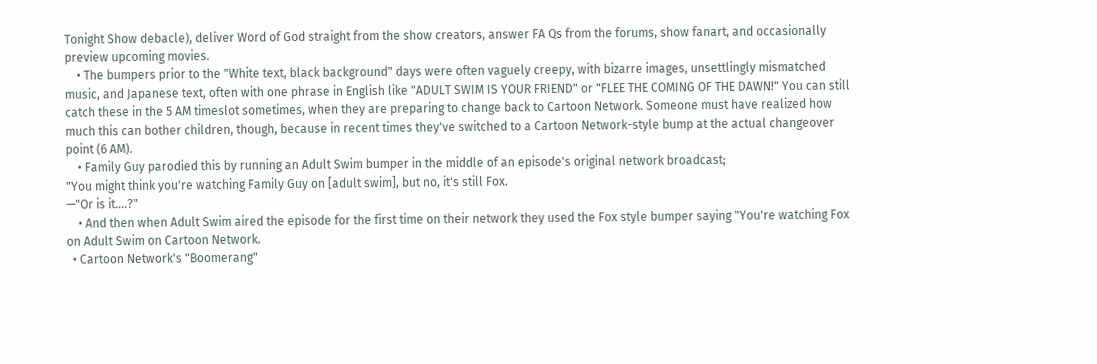Tonight Show debacle), deliver Word of God straight from the show creators, answer FA Qs from the forums, show fanart, and occasionally preview upcoming movies.
    • The bumpers prior to the "White text, black background" days were often vaguely creepy, with bizarre images, unsettlingly mismatched music, and Japanese text, often with one phrase in English like "ADULT SWIM IS YOUR FRIEND" or "FLEE THE COMING OF THE DAWN!" You can still catch these in the 5 AM timeslot sometimes, when they are preparing to change back to Cartoon Network. Someone must have realized how much this can bother children, though, because in recent times they've switched to a Cartoon Network-style bump at the actual changeover point (6 AM).
    • Family Guy parodied this by running an Adult Swim bumper in the middle of an episode's original network broadcast;
"You might think you're watching Family Guy on [adult swim], but no, it's still Fox.
—"Or is it....?"
    • And then when Adult Swim aired the episode for the first time on their network they used the Fox style bumper saying "You're watching Fox on Adult Swim on Cartoon Network.
  • Cartoon Network's "Boomerang"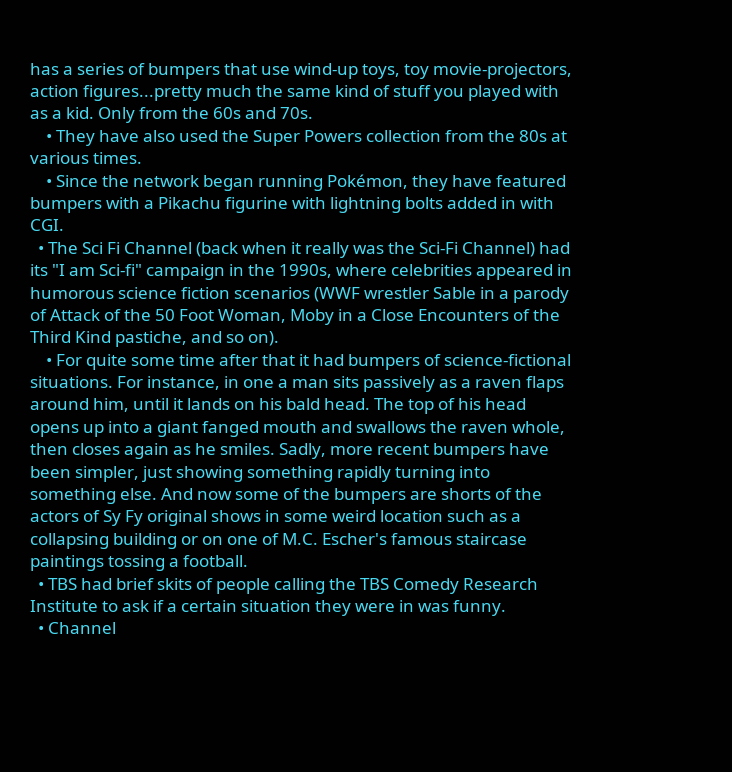has a series of bumpers that use wind-up toys, toy movie-projectors, action figures...pretty much the same kind of stuff you played with as a kid. Only from the 60s and 70s.
    • They have also used the Super Powers collection from the 80s at various times.
    • Since the network began running Pokémon, they have featured bumpers with a Pikachu figurine with lightning bolts added in with CGI.
  • The Sci Fi Channel (back when it really was the Sci-Fi Channel) had its "I am Sci-fi" campaign in the 1990s, where celebrities appeared in humorous science fiction scenarios (WWF wrestler Sable in a parody of Attack of the 50 Foot Woman, Moby in a Close Encounters of the Third Kind pastiche, and so on).
    • For quite some time after that it had bumpers of science-fictional situations. For instance, in one a man sits passively as a raven flaps around him, until it lands on his bald head. The top of his head opens up into a giant fanged mouth and swallows the raven whole, then closes again as he smiles. Sadly, more recent bumpers have been simpler, just showing something rapidly turning into something else. And now some of the bumpers are shorts of the actors of Sy Fy original shows in some weird location such as a collapsing building or on one of M.C. Escher's famous staircase paintings tossing a football.
  • TBS had brief skits of people calling the TBS Comedy Research Institute to ask if a certain situation they were in was funny.
  • Channel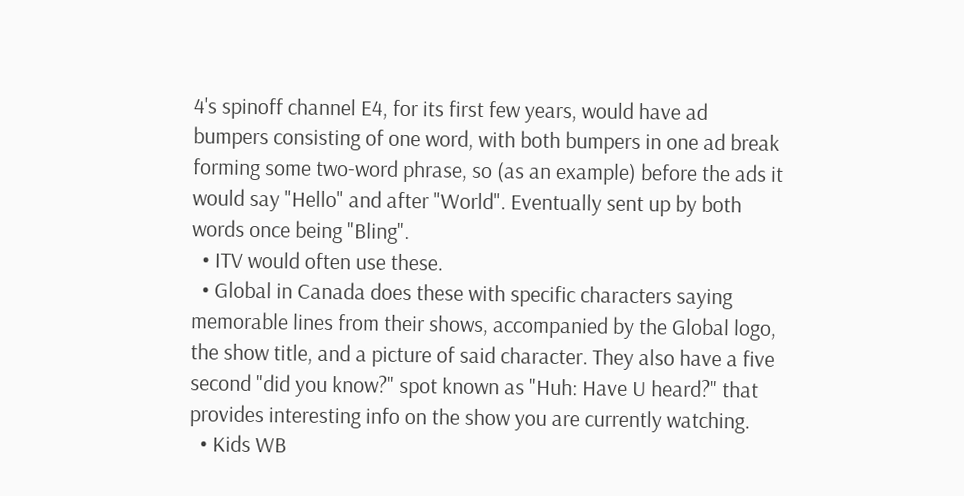4's spinoff channel E4, for its first few years, would have ad bumpers consisting of one word, with both bumpers in one ad break forming some two-word phrase, so (as an example) before the ads it would say "Hello" and after "World". Eventually sent up by both words once being "Bling".
  • ITV would often use these.
  • Global in Canada does these with specific characters saying memorable lines from their shows, accompanied by the Global logo, the show title, and a picture of said character. They also have a five second "did you know?" spot known as "Huh: Have U heard?" that provides interesting info on the show you are currently watching.
  • Kids WB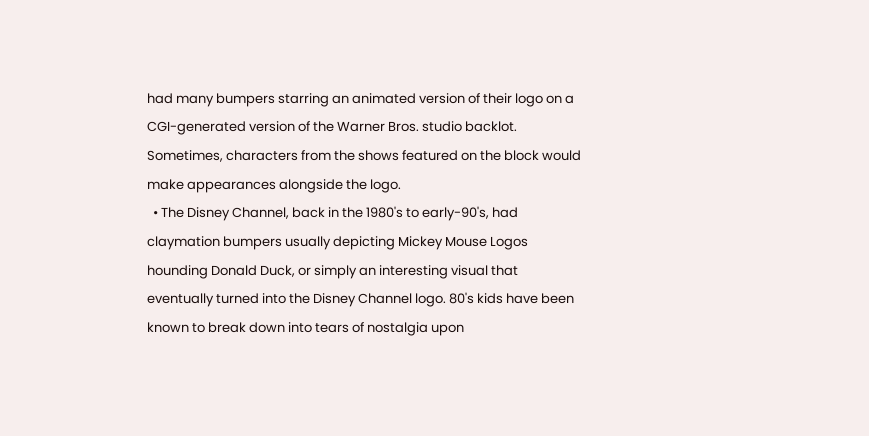had many bumpers starring an animated version of their logo on a CGI-generated version of the Warner Bros. studio backlot. Sometimes, characters from the shows featured on the block would make appearances alongside the logo.
  • The Disney Channel, back in the 1980's to early-90's, had claymation bumpers usually depicting Mickey Mouse Logos hounding Donald Duck, or simply an interesting visual that eventually turned into the Disney Channel logo. 80's kids have been known to break down into tears of nostalgia upon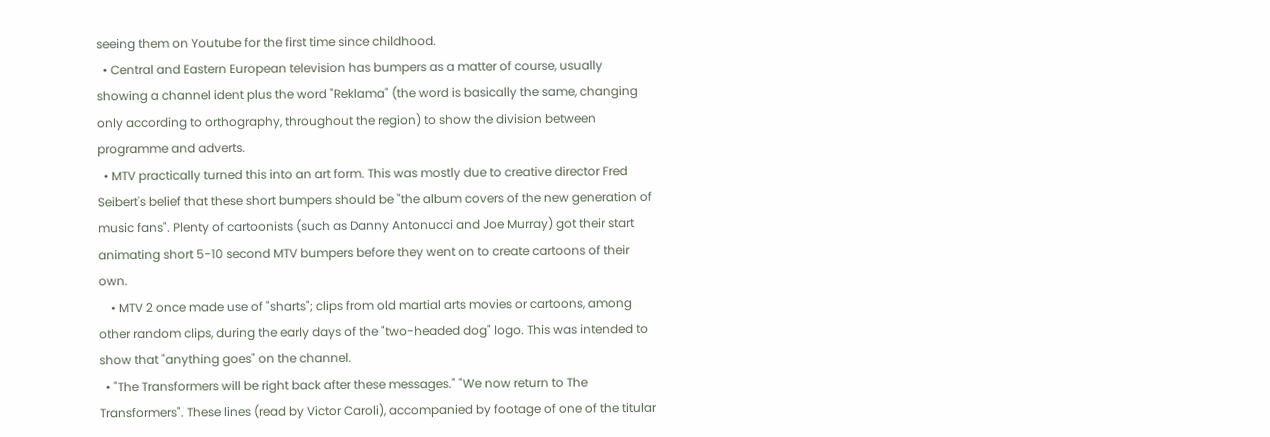seeing them on Youtube for the first time since childhood.
  • Central and Eastern European television has bumpers as a matter of course, usually showing a channel ident plus the word "Reklama" (the word is basically the same, changing only according to orthography, throughout the region) to show the division between programme and adverts.
  • MTV practically turned this into an art form. This was mostly due to creative director Fred Seibert's belief that these short bumpers should be "the album covers of the new generation of music fans". Plenty of cartoonists (such as Danny Antonucci and Joe Murray) got their start animating short 5-10 second MTV bumpers before they went on to create cartoons of their own.
    • MTV 2 once made use of "sharts"; clips from old martial arts movies or cartoons, among other random clips, during the early days of the "two-headed dog" logo. This was intended to show that "anything goes" on the channel.
  • "The Transformers will be right back after these messages." "We now return to The Transformers". These lines (read by Victor Caroli), accompanied by footage of one of the titular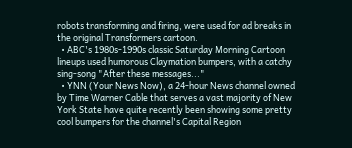robots transforming and firing, were used for ad breaks in the original Transformers cartoon.
  • ABC's 1980s-1990s classic Saturday Morning Cartoon lineups used humorous Claymation bumpers, with a catchy sing-song "After these messages..."
  • YNN (Your News Now), a 24-hour News channel owned by Time Warner Cable that serves a vast majority of New York State have quite recently been showing some pretty cool bumpers for the channel's Capital Region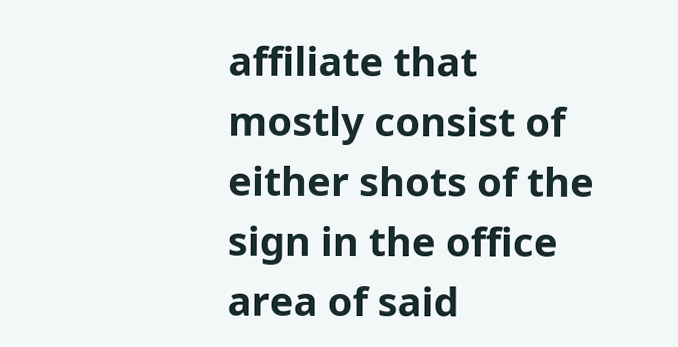affiliate that mostly consist of either shots of the sign in the office area of said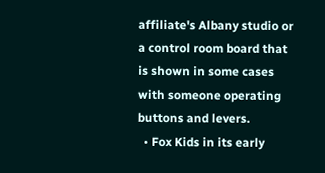affiliate's Albany studio or a control room board that is shown in some cases with someone operating buttons and levers.
  • Fox Kids in its early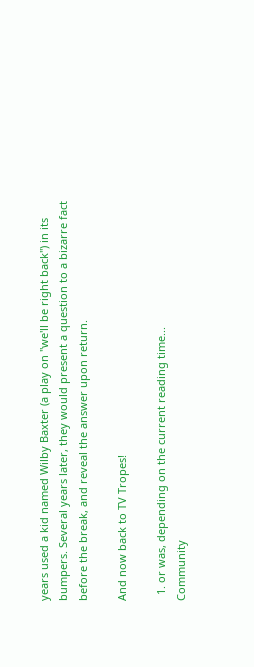years used a kid named Wilby Baxter (a play on "we'll be right back") in its bumpers. Several years later, they would present a question to a bizarre fact before the break, and reveal the answer upon return.

And now back to TV Tropes!

  1. or was, depending on the current reading time...
Community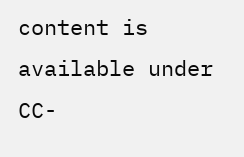content is available under CC-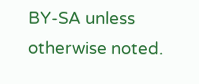BY-SA unless otherwise noted.